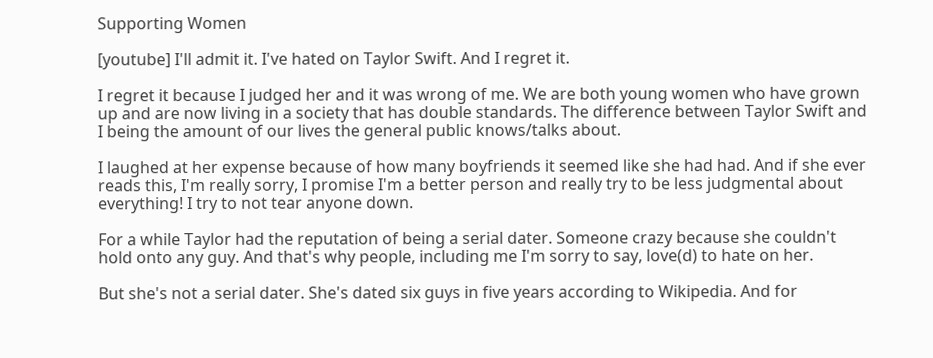Supporting Women

[youtube] I'll admit it. I've hated on Taylor Swift. And I regret it.

I regret it because I judged her and it was wrong of me. We are both young women who have grown up and are now living in a society that has double standards. The difference between Taylor Swift and I being the amount of our lives the general public knows/talks about.

I laughed at her expense because of how many boyfriends it seemed like she had had. And if she ever reads this, I'm really sorry, I promise I'm a better person and really try to be less judgmental about everything! I try to not tear anyone down.

For a while Taylor had the reputation of being a serial dater. Someone crazy because she couldn't hold onto any guy. And that's why people, including me I'm sorry to say, love(d) to hate on her.

But she's not a serial dater. She's dated six guys in five years according to Wikipedia. And for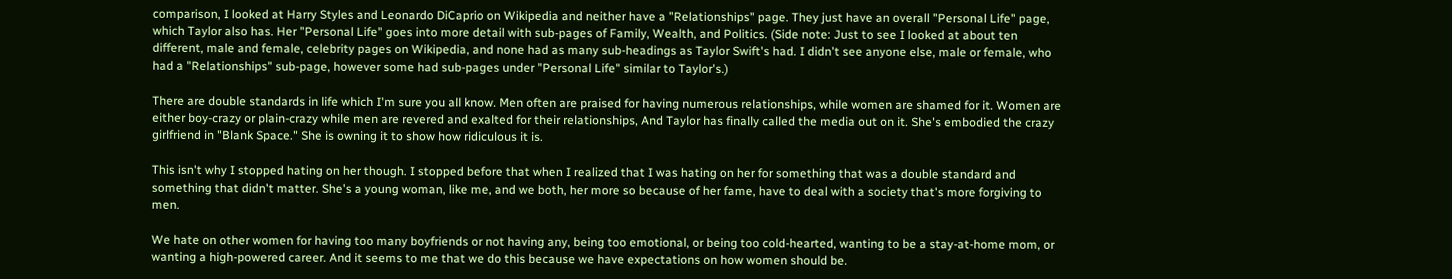comparison, I looked at Harry Styles and Leonardo DiCaprio on Wikipedia and neither have a "Relationships" page. They just have an overall "Personal Life" page, which Taylor also has. Her "Personal Life" goes into more detail with sub-pages of Family, Wealth, and Politics. (Side note: Just to see I looked at about ten different, male and female, celebrity pages on Wikipedia, and none had as many sub-headings as Taylor Swift's had. I didn't see anyone else, male or female, who had a "Relationships" sub-page, however some had sub-pages under "Personal Life" similar to Taylor's.)

There are double standards in life which I'm sure you all know. Men often are praised for having numerous relationships, while women are shamed for it. Women are either boy-crazy or plain-crazy while men are revered and exalted for their relationships, And Taylor has finally called the media out on it. She's embodied the crazy girlfriend in "Blank Space." She is owning it to show how ridiculous it is.

This isn't why I stopped hating on her though. I stopped before that when I realized that I was hating on her for something that was a double standard and something that didn't matter. She's a young woman, like me, and we both, her more so because of her fame, have to deal with a society that's more forgiving to men.

We hate on other women for having too many boyfriends or not having any, being too emotional, or being too cold-hearted, wanting to be a stay-at-home mom, or wanting a high-powered career. And it seems to me that we do this because we have expectations on how women should be.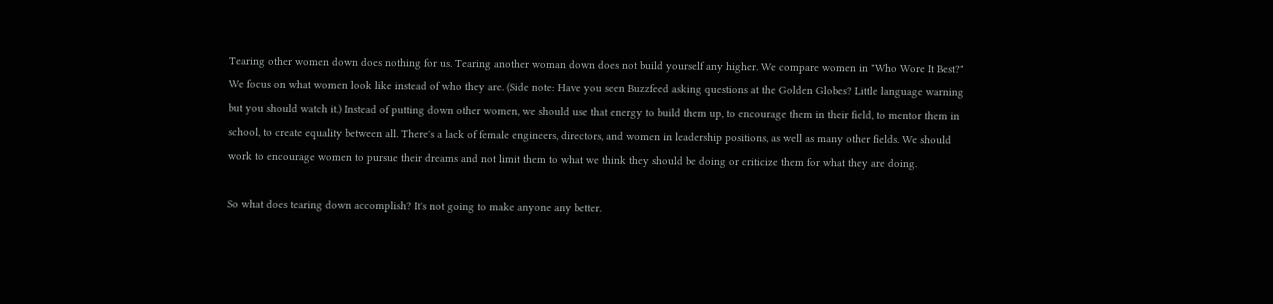Tearing other women down does nothing for us. Tearing another woman down does not build yourself any higher. We compare women in "Who Wore It Best?" We focus on what women look like instead of who they are. (Side note: Have you seen Buzzfeed asking questions at the Golden Globes? Little language warning but you should watch it.) Instead of putting down other women, we should use that energy to build them up, to encourage them in their field, to mentor them in school, to create equality between all. There's a lack of female engineers, directors, and women in leadership positions, as well as many other fields. We should work to encourage women to pursue their dreams and not limit them to what we think they should be doing or criticize them for what they are doing.

So what does tearing down accomplish? It's not going to make anyone any better.